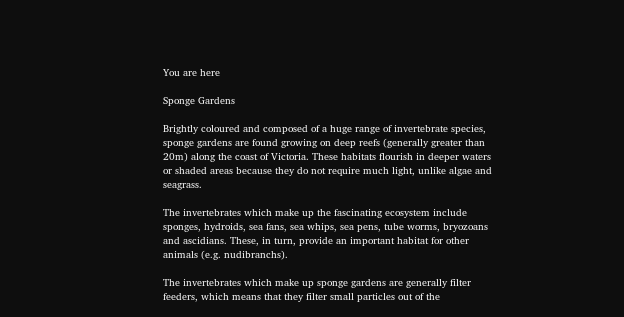You are here

Sponge Gardens

Brightly coloured and composed of a huge range of invertebrate species, sponge gardens are found growing on deep reefs (generally greater than 20m) along the coast of Victoria. These habitats flourish in deeper waters or shaded areas because they do not require much light, unlike algae and seagrass.

The invertebrates which make up the fascinating ecosystem include sponges, hydroids, sea fans, sea whips, sea pens, tube worms, bryozoans and ascidians. These, in turn, provide an important habitat for other animals (e.g. nudibranchs).

The invertebrates which make up sponge gardens are generally filter feeders, which means that they filter small particles out of the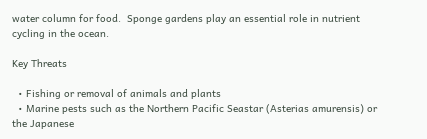water column for food.  Sponge gardens play an essential role in nutrient cycling in the ocean.

Key Threats

  • Fishing or removal of animals and plants
  • Marine pests such as the Northern Pacific Seastar (Asterias amurensis) or the Japanese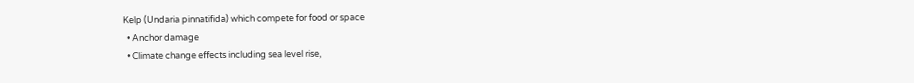Kelp (Undaria pinnatifida) which compete for food or space
  • Anchor damage
  • Climate change effects including sea level rise,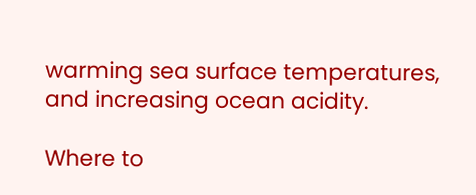warming sea surface temperatures, and increasing ocean acidity.

Where to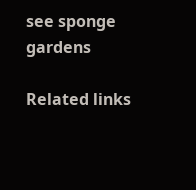see sponge gardens

Related links